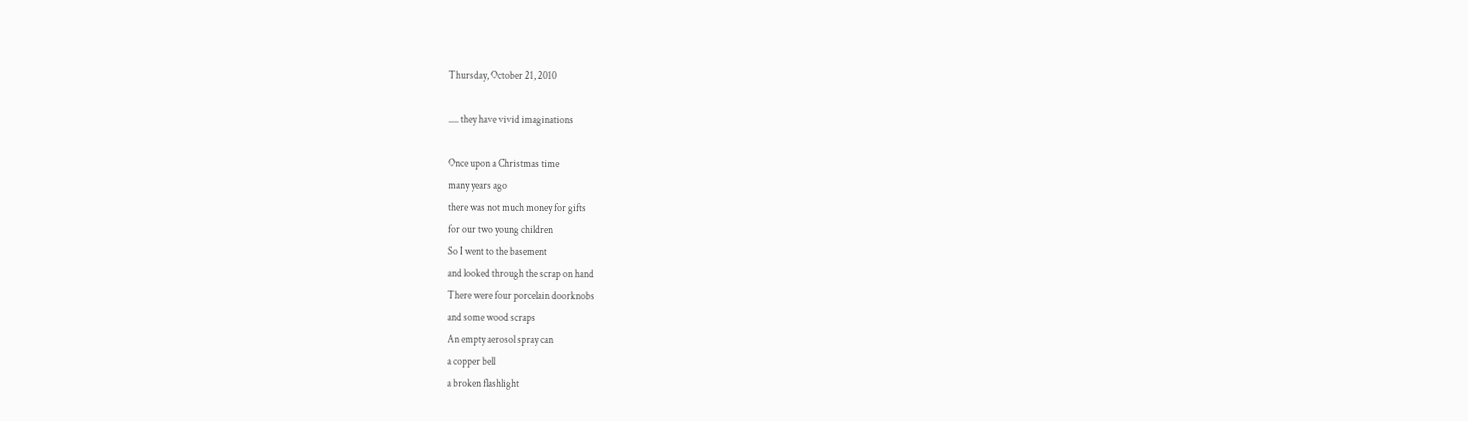Thursday, October 21, 2010

..... they have vivid imaginations

Once upon a Christmas time
many years ago
there was not much money for gifts
for our two young children
So I went to the basement
and looked through the scrap on hand
There were four porcelain doorknobs
and some wood scraps
An empty aerosol spray can
a copper bell
a broken flashlight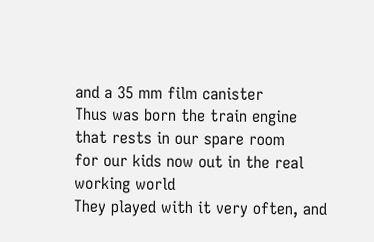and a 35 mm film canister
Thus was born the train engine
that rests in our spare room
for our kids now out in the real working world
They played with it very often, and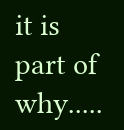it is part of why.....